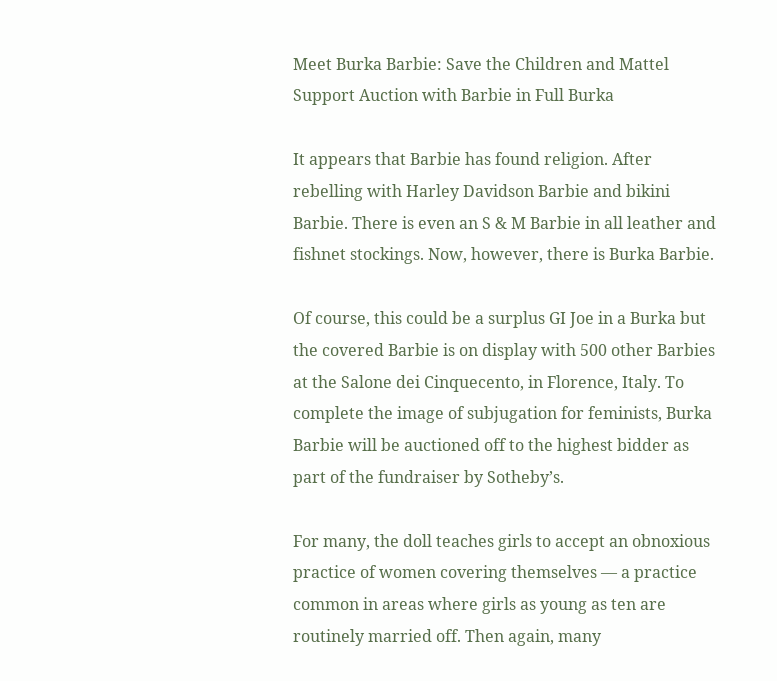Meet Burka Barbie: Save the Children and Mattel Support Auction with Barbie in Full Burka

It appears that Barbie has found religion. After rebelling with Harley Davidson Barbie and bikini Barbie. There is even an S & M Barbie in all leather and fishnet stockings. Now, however, there is Burka Barbie.

Of course, this could be a surplus GI Joe in a Burka but the covered Barbie is on display with 500 other Barbies at the Salone dei Cinquecento, in Florence, Italy. To complete the image of subjugation for feminists, Burka Barbie will be auctioned off to the highest bidder as part of the fundraiser by Sotheby’s.

For many, the doll teaches girls to accept an obnoxious practice of women covering themselves — a practice common in areas where girls as young as ten are routinely married off. Then again, many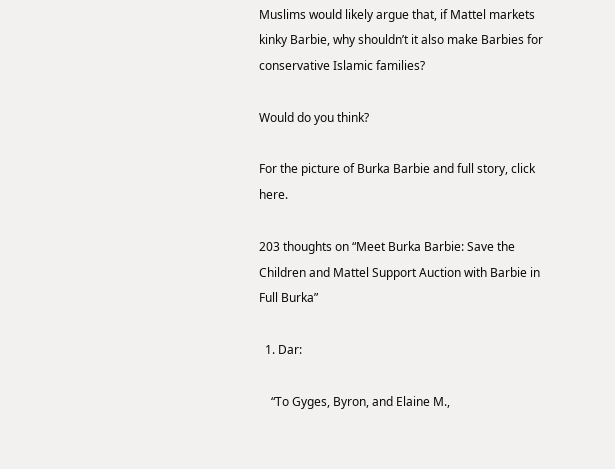Muslims would likely argue that, if Mattel markets kinky Barbie, why shouldn’t it also make Barbies for conservative Islamic families?

Would do you think?

For the picture of Burka Barbie and full story, click here.

203 thoughts on “Meet Burka Barbie: Save the Children and Mattel Support Auction with Barbie in Full Burka”

  1. Dar:

    “To Gyges, Byron, and Elaine M.,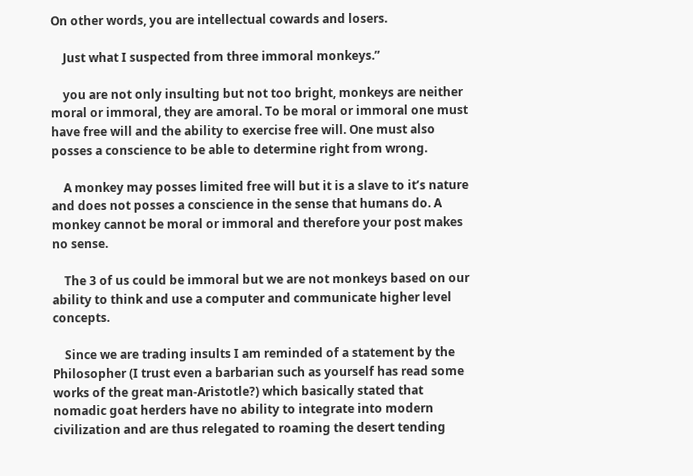On other words, you are intellectual cowards and losers.

    Just what I suspected from three immoral monkeys.”

    you are not only insulting but not too bright, monkeys are neither moral or immoral, they are amoral. To be moral or immoral one must have free will and the ability to exercise free will. One must also posses a conscience to be able to determine right from wrong.

    A monkey may posses limited free will but it is a slave to it’s nature and does not posses a conscience in the sense that humans do. A monkey cannot be moral or immoral and therefore your post makes no sense.

    The 3 of us could be immoral but we are not monkeys based on our ability to think and use a computer and communicate higher level concepts.

    Since we are trading insults I am reminded of a statement by the Philosopher (I trust even a barbarian such as yourself has read some works of the great man-Aristotle?) which basically stated that nomadic goat herders have no ability to integrate into modern civilization and are thus relegated to roaming the desert tending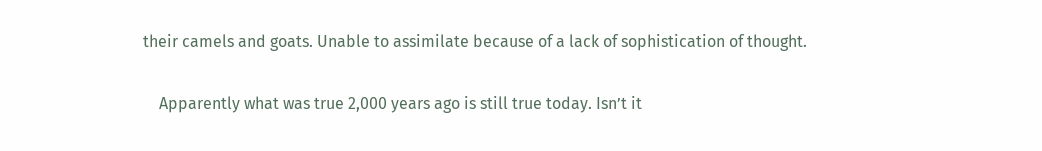their camels and goats. Unable to assimilate because of a lack of sophistication of thought.

    Apparently what was true 2,000 years ago is still true today. Isn’t it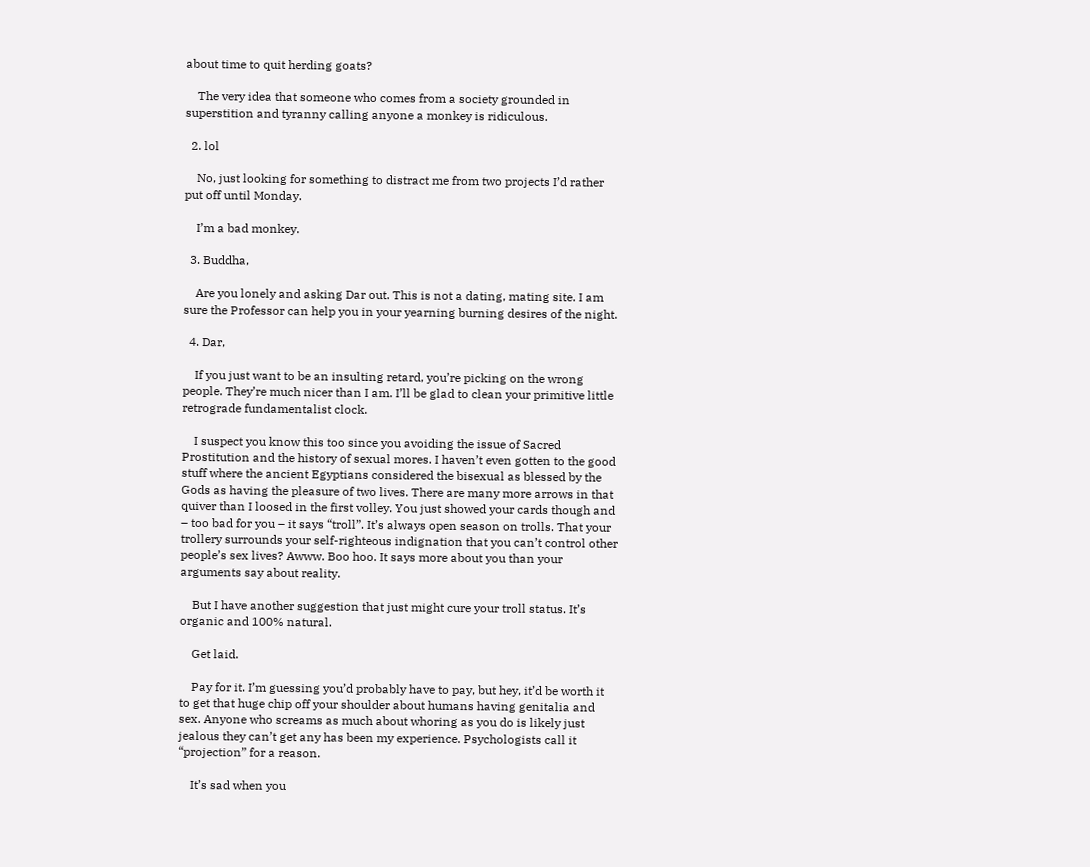about time to quit herding goats?

    The very idea that someone who comes from a society grounded in superstition and tyranny calling anyone a monkey is ridiculous.

  2. lol

    No, just looking for something to distract me from two projects I’d rather put off until Monday.

    I’m a bad monkey.

  3. Buddha,

    Are you lonely and asking Dar out. This is not a dating, mating site. I am sure the Professor can help you in your yearning burning desires of the night.

  4. Dar,

    If you just want to be an insulting retard, you’re picking on the wrong people. They’re much nicer than I am. I’ll be glad to clean your primitive little retrograde fundamentalist clock.

    I suspect you know this too since you avoiding the issue of Sacred Prostitution and the history of sexual mores. I haven’t even gotten to the good stuff where the ancient Egyptians considered the bisexual as blessed by the Gods as having the pleasure of two lives. There are many more arrows in that quiver than I loosed in the first volley. You just showed your cards though and – too bad for you – it says “troll”. It’s always open season on trolls. That your trollery surrounds your self-righteous indignation that you can’t control other people’s sex lives? Awww. Boo hoo. It says more about you than your arguments say about reality.

    But I have another suggestion that just might cure your troll status. It’s organic and 100% natural.

    Get laid.

    Pay for it. I’m guessing you’d probably have to pay, but hey, it’d be worth it to get that huge chip off your shoulder about humans having genitalia and sex. Anyone who screams as much about whoring as you do is likely just jealous they can’t get any has been my experience. Psychologists call it “projection” for a reason.

    It’s sad when you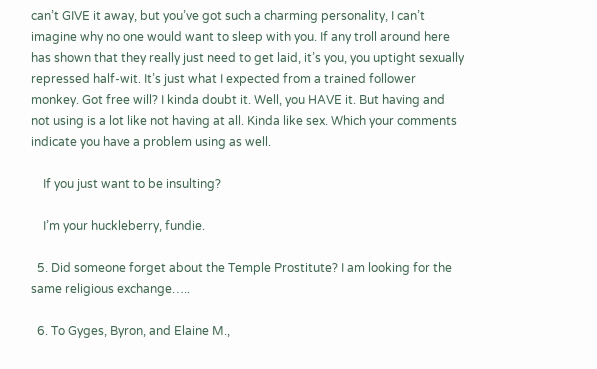can’t GIVE it away, but you’ve got such a charming personality, I can’t imagine why no one would want to sleep with you. If any troll around here has shown that they really just need to get laid, it’s you, you uptight sexually repressed half-wit. It’s just what I expected from a trained follower monkey. Got free will? I kinda doubt it. Well, you HAVE it. But having and not using is a lot like not having at all. Kinda like sex. Which your comments indicate you have a problem using as well.

    If you just want to be insulting?

    I’m your huckleberry, fundie.

  5. Did someone forget about the Temple Prostitute? I am looking for the same religious exchange…..

  6. To Gyges, Byron, and Elaine M.,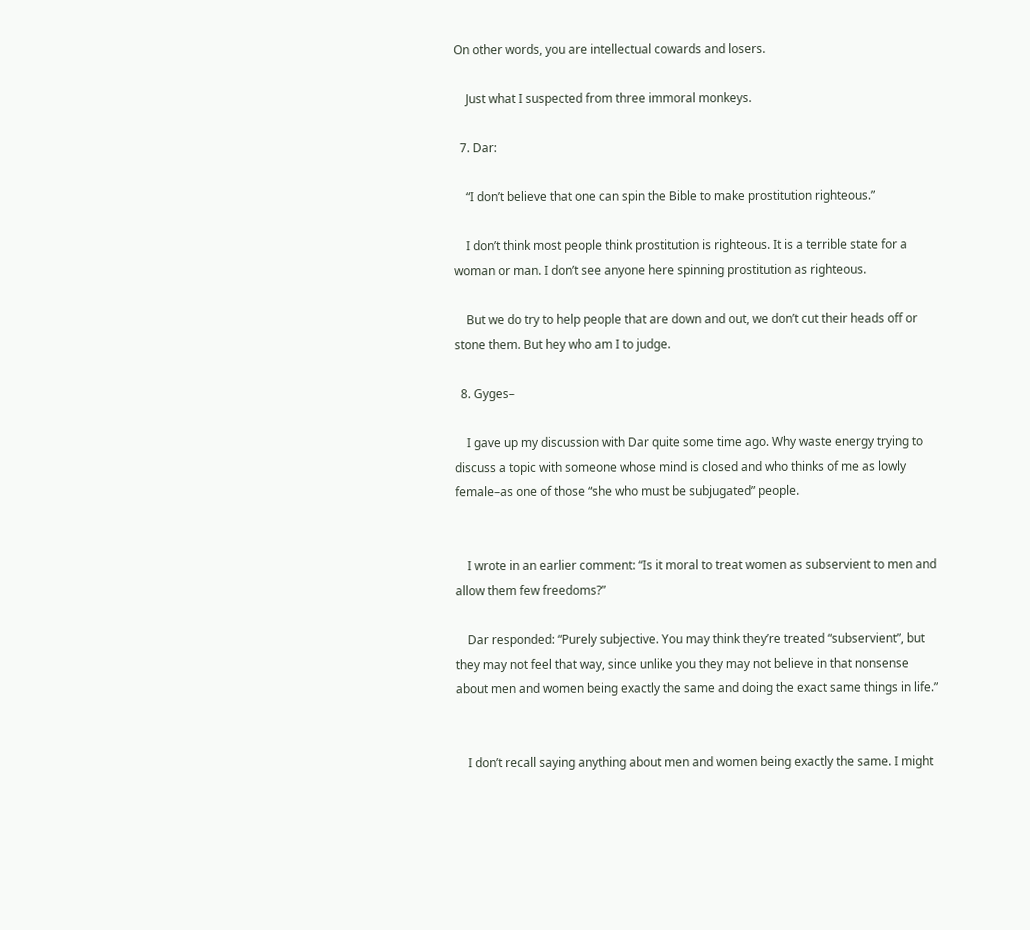On other words, you are intellectual cowards and losers.

    Just what I suspected from three immoral monkeys.

  7. Dar:

    “I don’t believe that one can spin the Bible to make prostitution righteous.”

    I don’t think most people think prostitution is righteous. It is a terrible state for a woman or man. I don’t see anyone here spinning prostitution as righteous.

    But we do try to help people that are down and out, we don’t cut their heads off or stone them. But hey who am I to judge.

  8. Gyges–

    I gave up my discussion with Dar quite some time ago. Why waste energy trying to discuss a topic with someone whose mind is closed and who thinks of me as lowly female–as one of those “she who must be subjugated” people.


    I wrote in an earlier comment: “Is it moral to treat women as subservient to men and allow them few freedoms?”

    Dar responded: “Purely subjective. You may think they’re treated “subservient”, but they may not feel that way, since unlike you they may not believe in that nonsense about men and women being exactly the same and doing the exact same things in life.”


    I don’t recall saying anything about men and women being exactly the same. I might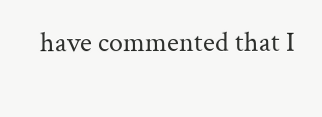have commented that I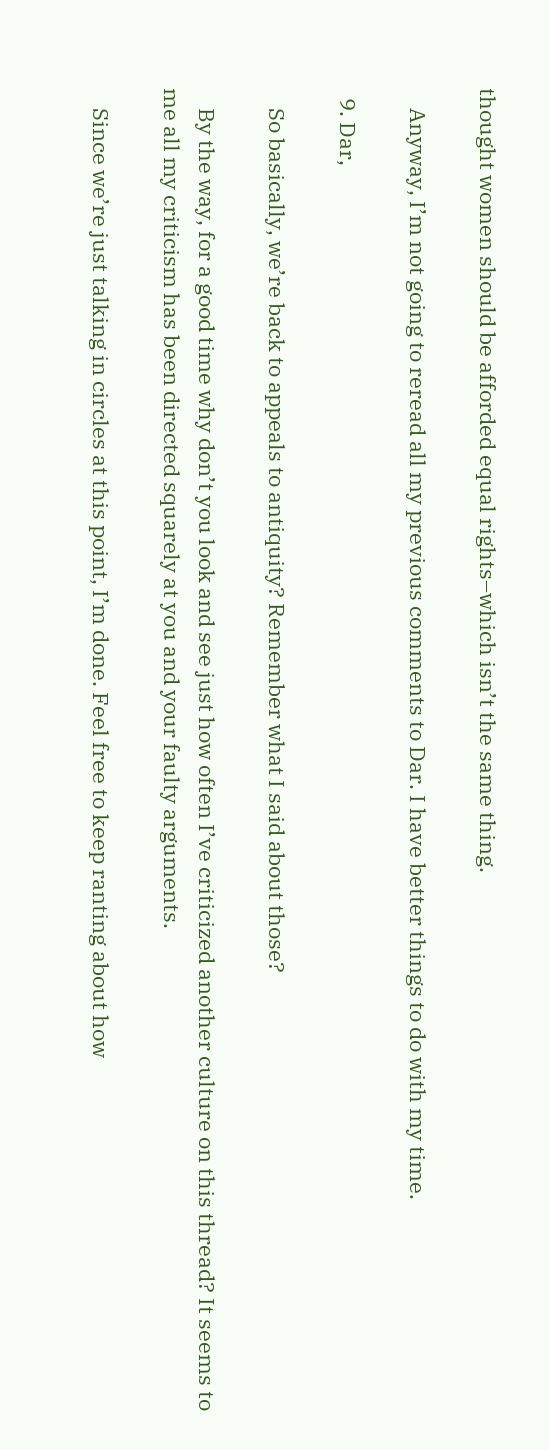thought women should be afforded equal rights–which isn’t the same thing.

    Anyway, I’m not going to reread all my previous comments to Dar. I have better things to do with my time.

  9. Dar,

    So basically, we’re back to appeals to antiquity? Remember what I said about those?

    By the way, for a good time why don’t you look and see just how often I’ve criticized another culture on this thread? It seems to me all my criticism has been directed squarely at you and your faulty arguments.

    Since we’re just talking in circles at this point, I’m done. Feel free to keep ranting about how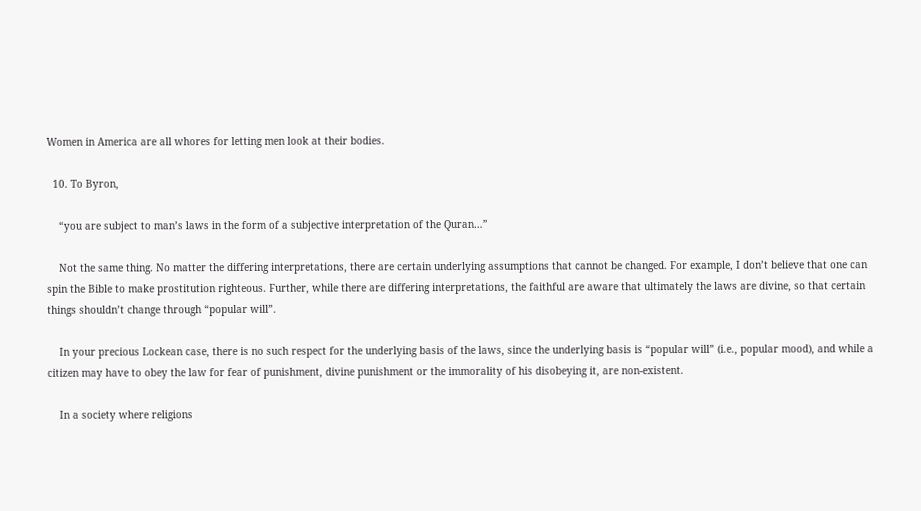Women in America are all whores for letting men look at their bodies.

  10. To Byron,

    “you are subject to man’s laws in the form of a subjective interpretation of the Quran…”

    Not the same thing. No matter the differing interpretations, there are certain underlying assumptions that cannot be changed. For example, I don’t believe that one can spin the Bible to make prostitution righteous. Further, while there are differing interpretations, the faithful are aware that ultimately the laws are divine, so that certain things shouldn’t change through “popular will”.

    In your precious Lockean case, there is no such respect for the underlying basis of the laws, since the underlying basis is “popular will” (i.e., popular mood), and while a citizen may have to obey the law for fear of punishment, divine punishment or the immorality of his disobeying it, are non-existent.

    In a society where religions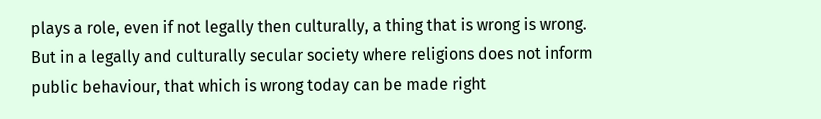plays a role, even if not legally then culturally, a thing that is wrong is wrong. But in a legally and culturally secular society where religions does not inform public behaviour, that which is wrong today can be made right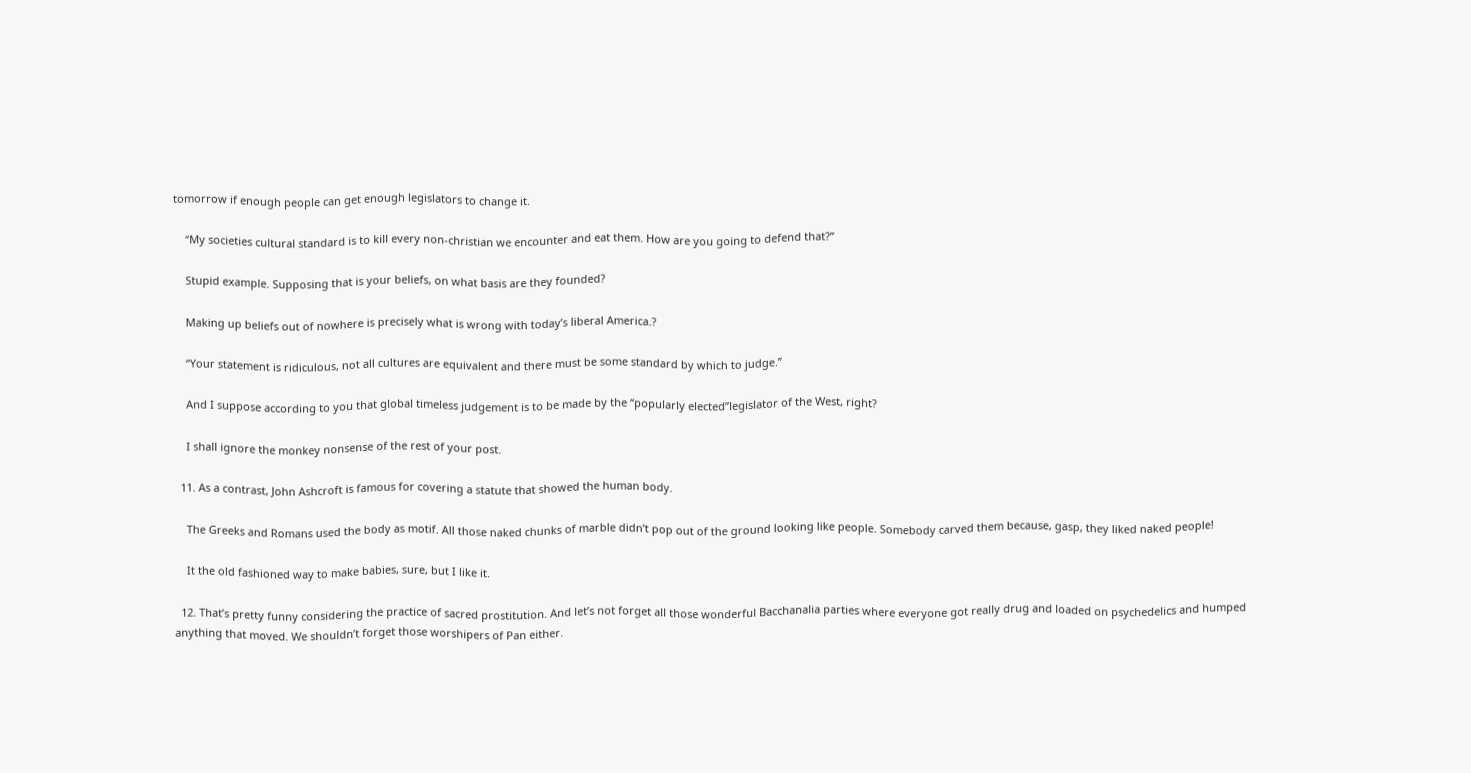tomorrow if enough people can get enough legislators to change it.

    “My societies cultural standard is to kill every non-christian we encounter and eat them. How are you going to defend that?”

    Stupid example. Supposing that is your beliefs, on what basis are they founded?

    Making up beliefs out of nowhere is precisely what is wrong with today’s liberal America.?

    “Your statement is ridiculous, not all cultures are equivalent and there must be some standard by which to judge.”

    And I suppose according to you that global timeless judgement is to be made by the “popularly elected”legislator of the West, right?

    I shall ignore the monkey nonsense of the rest of your post.

  11. As a contrast, John Ashcroft is famous for covering a statute that showed the human body.

    The Greeks and Romans used the body as motif. All those naked chunks of marble didn’t pop out of the ground looking like people. Somebody carved them because, gasp, they liked naked people!

    It the old fashioned way to make babies, sure, but I like it.

  12. That’s pretty funny considering the practice of sacred prostitution. And let’s not forget all those wonderful Bacchanalia parties where everyone got really drug and loaded on psychedelics and humped anything that moved. We shouldn’t forget those worshipers of Pan either.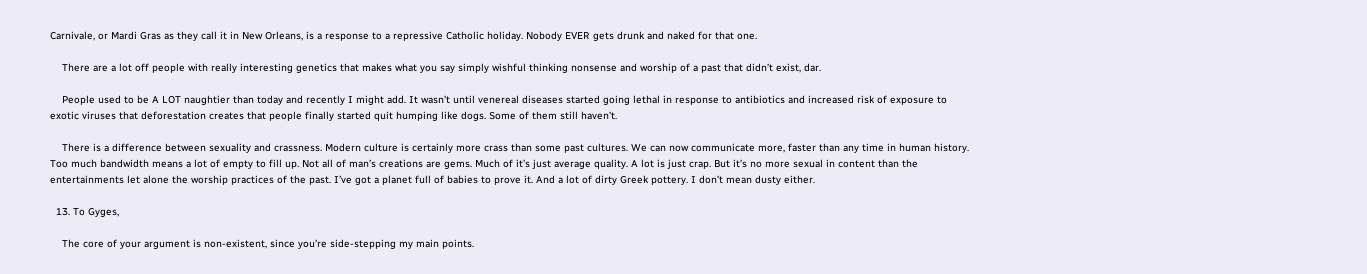Carnivale, or Mardi Gras as they call it in New Orleans, is a response to a repressive Catholic holiday. Nobody EVER gets drunk and naked for that one.

    There are a lot off people with really interesting genetics that makes what you say simply wishful thinking nonsense and worship of a past that didn’t exist, dar.

    People used to be A LOT naughtier than today and recently I might add. It wasn’t until venereal diseases started going lethal in response to antibiotics and increased risk of exposure to exotic viruses that deforestation creates that people finally started quit humping like dogs. Some of them still haven’t.

    There is a difference between sexuality and crassness. Modern culture is certainly more crass than some past cultures. We can now communicate more, faster than any time in human history. Too much bandwidth means a lot of empty to fill up. Not all of man’s creations are gems. Much of it’s just average quality. A lot is just crap. But it’s no more sexual in content than the entertainments let alone the worship practices of the past. I’ve got a planet full of babies to prove it. And a lot of dirty Greek pottery. I don’t mean dusty either.

  13. To Gyges,

    The core of your argument is non-existent, since you’re side-stepping my main points.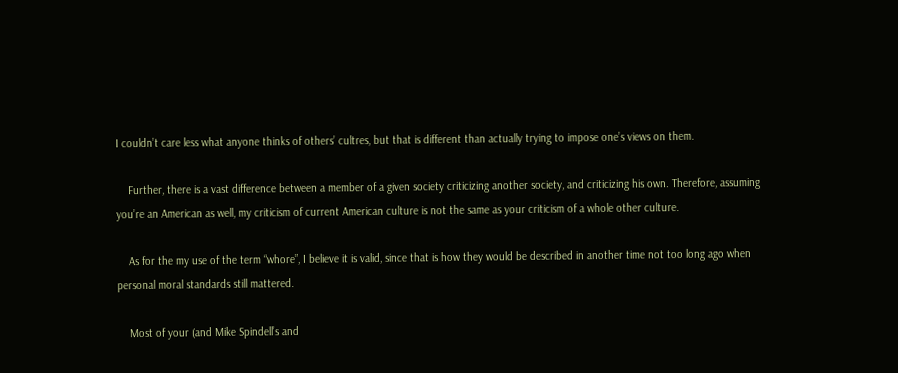I couldn’t care less what anyone thinks of others’ cultres, but that is different than actually trying to impose one’s views on them.

    Further, there is a vast difference between a member of a given society criticizing another society, and criticizing his own. Therefore, assuming you’re an American as well, my criticism of current American culture is not the same as your criticism of a whole other culture.

    As for the my use of the term “whore”, I believe it is valid, since that is how they would be described in another time not too long ago when personal moral standards still mattered.

    Most of your (and Mike Spindell’s and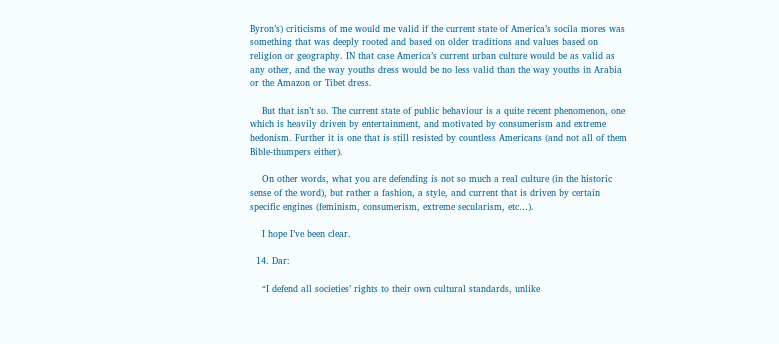Byron’s) criticisms of me would me valid if the current state of America’s socila mores was something that was deeply rooted and based on older traditions and values based on religion or geography. IN that case America’s current urban culture would be as valid as any other, and the way youths dress would be no less valid than the way youths in Arabia or the Amazon or Tibet dress.

    But that isn’t so. The current state of public behaviour is a quite recent phenomenon, one which is heavily driven by entertainment, and motivated by consumerism and extreme hedonism. Further it is one that is still resisted by countless Americans (and not all of them Bible-thumpers either).

    On other words, what you are defending is not so much a real culture (in the historic sense of the word), but rather a fashion, a style, and current that is driven by certain specific engines (feminism, consumerism, extreme secularism, etc…).

    I hope I’ve been clear.

  14. Dar:

    “I defend all societies’ rights to their own cultural standards, unlike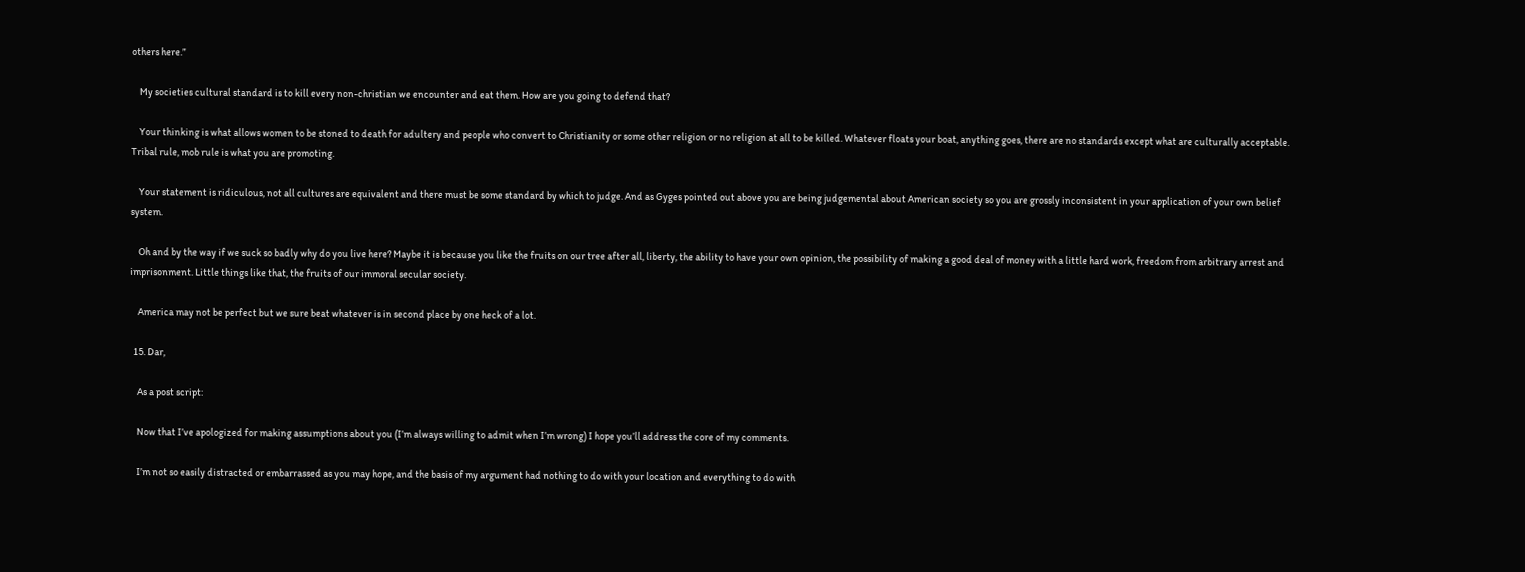others here.”

    My societies cultural standard is to kill every non-christian we encounter and eat them. How are you going to defend that?

    Your thinking is what allows women to be stoned to death for adultery and people who convert to Christianity or some other religion or no religion at all to be killed. Whatever floats your boat, anything goes, there are no standards except what are culturally acceptable. Tribal rule, mob rule is what you are promoting.

    Your statement is ridiculous, not all cultures are equivalent and there must be some standard by which to judge. And as Gyges pointed out above you are being judgemental about American society so you are grossly inconsistent in your application of your own belief system.

    Oh and by the way if we suck so badly why do you live here? Maybe it is because you like the fruits on our tree after all, liberty, the ability to have your own opinion, the possibility of making a good deal of money with a little hard work, freedom from arbitrary arrest and imprisonment. Little things like that, the fruits of our immoral secular society.

    America may not be perfect but we sure beat whatever is in second place by one heck of a lot.

  15. Dar,

    As a post script:

    Now that I’ve apologized for making assumptions about you (I’m always willing to admit when I’m wrong) I hope you’ll address the core of my comments.

    I’m not so easily distracted or embarrassed as you may hope, and the basis of my argument had nothing to do with your location and everything to do with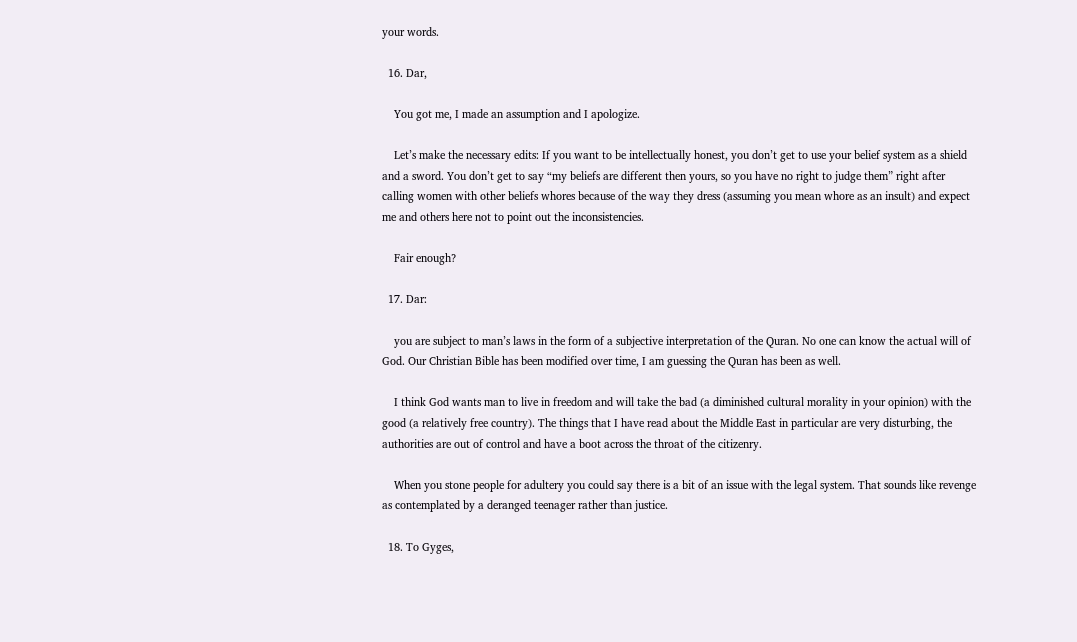your words.

  16. Dar,

    You got me, I made an assumption and I apologize.

    Let’s make the necessary edits: If you want to be intellectually honest, you don’t get to use your belief system as a shield and a sword. You don’t get to say “my beliefs are different then yours, so you have no right to judge them” right after calling women with other beliefs whores because of the way they dress (assuming you mean whore as an insult) and expect me and others here not to point out the inconsistencies.

    Fair enough?

  17. Dar:

    you are subject to man’s laws in the form of a subjective interpretation of the Quran. No one can know the actual will of God. Our Christian Bible has been modified over time, I am guessing the Quran has been as well.

    I think God wants man to live in freedom and will take the bad (a diminished cultural morality in your opinion) with the good (a relatively free country). The things that I have read about the Middle East in particular are very disturbing, the authorities are out of control and have a boot across the throat of the citizenry.

    When you stone people for adultery you could say there is a bit of an issue with the legal system. That sounds like revenge as contemplated by a deranged teenager rather than justice.

  18. To Gyges,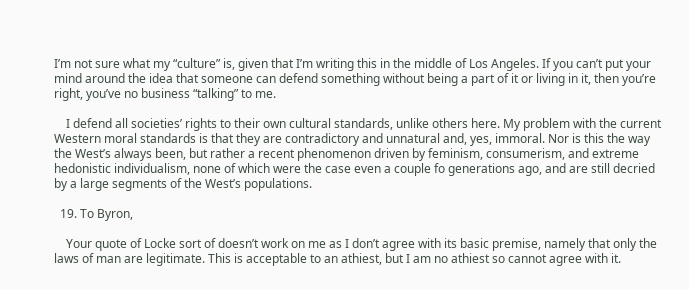I’m not sure what my “culture” is, given that I’m writing this in the middle of Los Angeles. If you can’t put your mind around the idea that someone can defend something without being a part of it or living in it, then you’re right, you’ve no business “talking” to me.

    I defend all societies’ rights to their own cultural standards, unlike others here. My problem with the current Western moral standards is that they are contradictory and unnatural and, yes, immoral. Nor is this the way the West’s always been, but rather a recent phenomenon driven by feminism, consumerism, and extreme hedonistic individualism, none of which were the case even a couple fo generations ago, and are still decried by a large segments of the West’s populations.

  19. To Byron,

    Your quote of Locke sort of doesn’t work on me as I don’t agree with its basic premise, namely that only the laws of man are legitimate. This is acceptable to an athiest, but I am no athiest so cannot agree with it.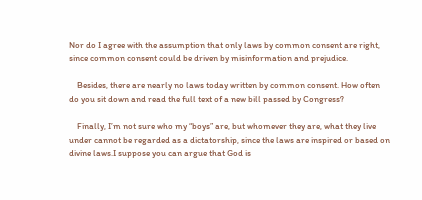Nor do I agree with the assumption that only laws by common consent are right, since common consent could be driven by misinformation and prejudice.

    Besides, there are nearly no laws today written by common consent. How often do you sit down and read the full text of a new bill passed by Congress?

    Finally, I’m not sure who my “boys” are, but whomever they are, what they live under cannot be regarded as a dictatorship, since the laws are inspired or based on divine laws.I suppose you can argue that God is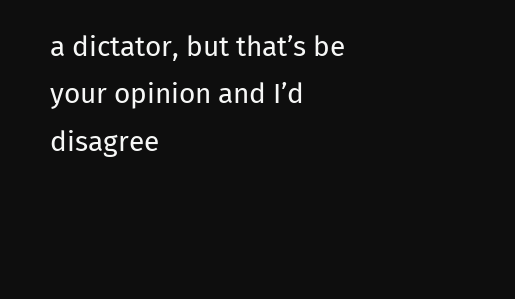a dictator, but that’s be your opinion and I’d disagree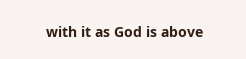with it as God is above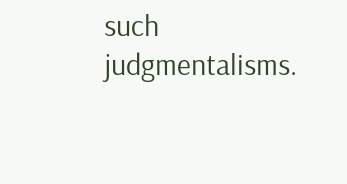such judgmentalisms.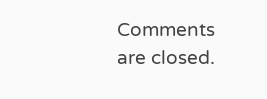Comments are closed.